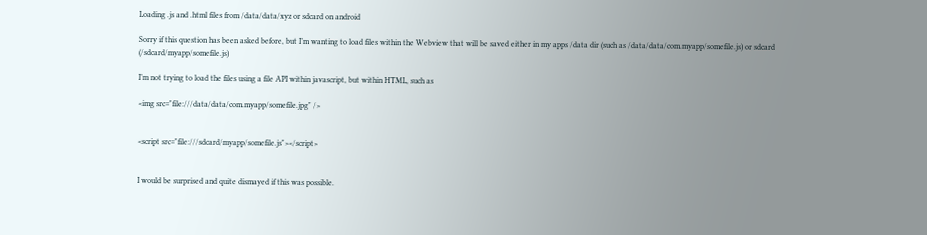Loading .js and .html files from /data/data/xyz or sdcard on android

Sorry if this question has been asked before, but I’m wanting to load files within the Webview that will be saved either in my apps /data dir (such as /data/data/com.myapp/somefile.js) or sdcard (/sdcard/myapp/somefile.js)

I’m not trying to load the files using a file API within javascript, but within HTML, such as

<img src="file:///data/data/com.myapp/somefile.jpg" />


<script src="file:///sdcard/myapp/somefile.js"></script>


I would be surprised and quite dismayed if this was possible.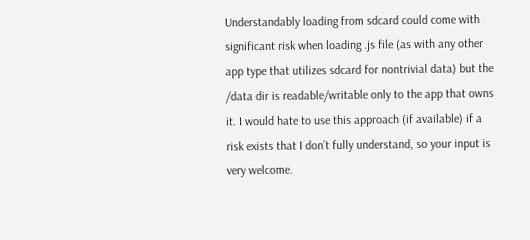Understandably loading from sdcard could come with significant risk when loading .js file (as with any other app type that utilizes sdcard for nontrivial data) but the /data dir is readable/writable only to the app that owns it. I would hate to use this approach (if available) if a risk exists that I don’t fully understand, so your input is very welcome.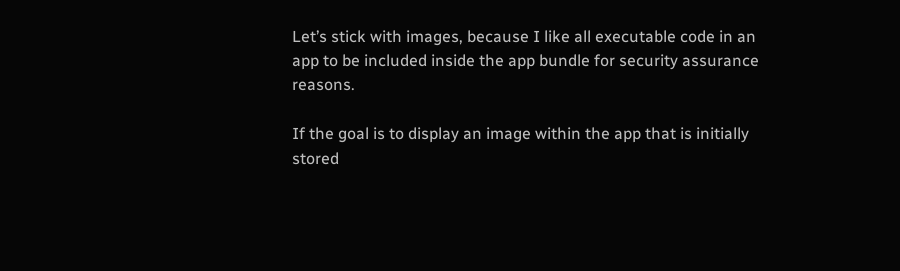Let’s stick with images, because I like all executable code in an app to be included inside the app bundle for security assurance reasons.

If the goal is to display an image within the app that is initially stored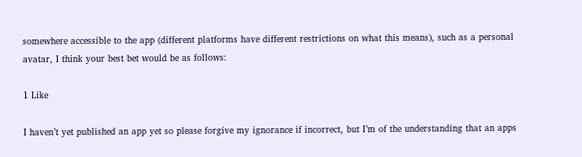somewhere accessible to the app (different platforms have different restrictions on what this means), such as a personal avatar, I think your best bet would be as follows:

1 Like

I haven’t yet published an app yet so please forgive my ignorance if incorrect, but I’m of the understanding that an apps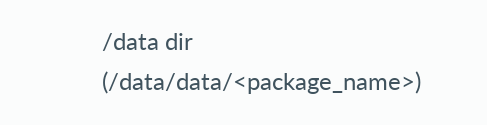/data dir (/data/data/<package_name>)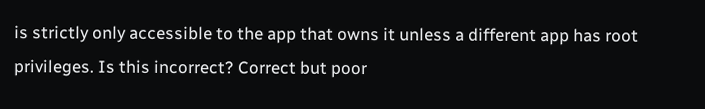is strictly only accessible to the app that owns it unless a different app has root privileges. Is this incorrect? Correct but poor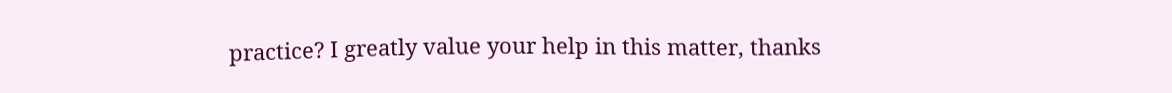practice? I greatly value your help in this matter, thanks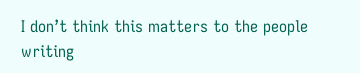I don’t think this matters to the people writing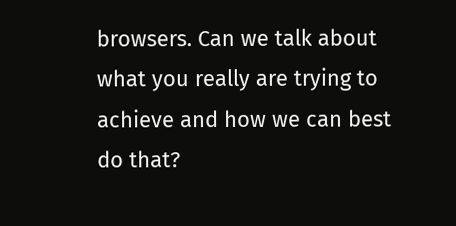browsers. Can we talk about what you really are trying to achieve and how we can best do that?